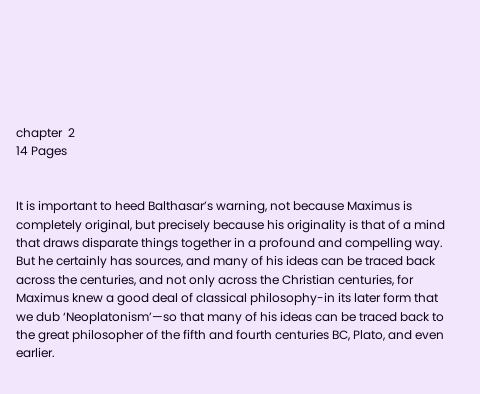chapter  2
14 Pages


It is important to heed Balthasar’s warning, not because Maximus is completely original, but precisely because his originality is that of a mind that draws disparate things together in a profound and compelling way. But he certainly has sources, and many of his ideas can be traced back across the centuries, and not only across the Christian centuries, for Maximus knew a good deal of classical philosophy-in its later form that we dub ‘Neoplatonism’—so that many of his ideas can be traced back to the great philosopher of the fifth and fourth centuries BC, Plato, and even earlier.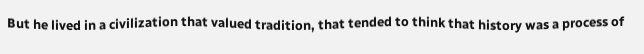But he lived in a civilization that valued tradition, that tended to think that history was a process of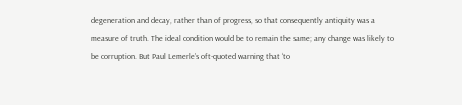degeneration and decay, rather than of progress, so that consequently antiquity was a measure of truth. The ideal condition would be to remain the same; any change was likely to be corruption. But Paul Lemerle’s oft-quoted warning that ‘to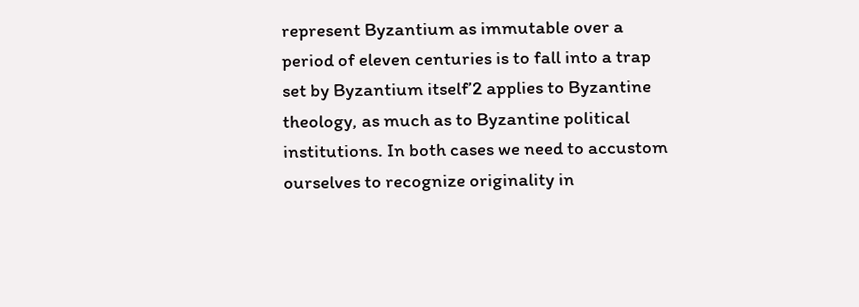represent Byzantium as immutable over a period of eleven centuries is to fall into a trap set by Byzantium itself’2 applies to Byzantine theology, as much as to Byzantine political institutions. In both cases we need to accustom ourselves to recognize originality in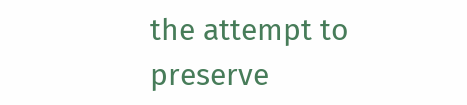the attempt to preserve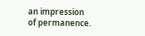an impression of permanence.